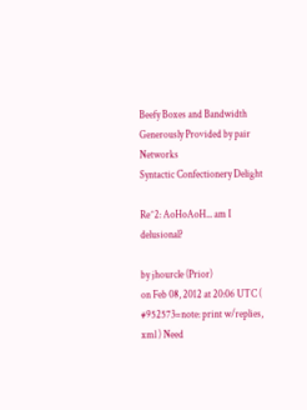Beefy Boxes and Bandwidth Generously Provided by pair Networks
Syntactic Confectionery Delight

Re^2: AoHoAoH... am I delusional?

by jhourcle (Prior)
on Feb 08, 2012 at 20:06 UTC ( #952573=note: print w/replies, xml ) Need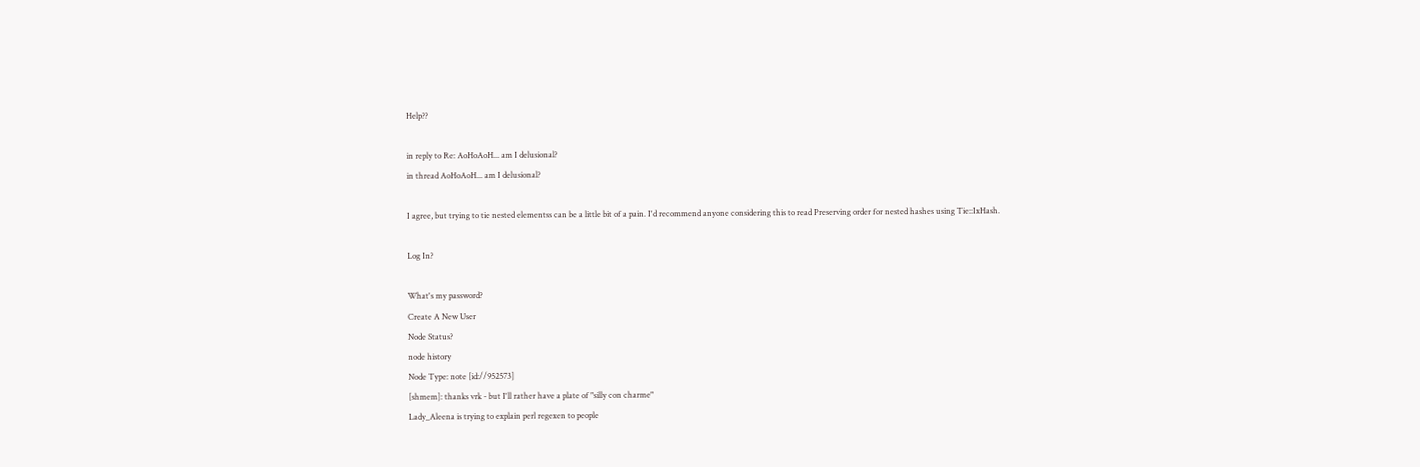Help??

in reply to Re: AoHoAoH... am I delusional?
in thread AoHoAoH... am I delusional?

I agree, but trying to tie nested elementss can be a little bit of a pain. I'd recommend anyone considering this to read Preserving order for nested hashes using Tie::IxHash.

Log In?

What's my password?
Create A New User
Node Status?
node history
Node Type: note [id://952573]
[shmem]: thanks vrk - but I'll rather have a plate of "silly con charme"
Lady_Aleena is trying to explain perl regexen to people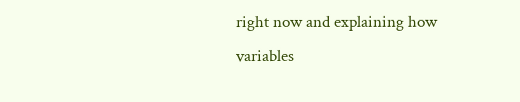right now and explaining how variables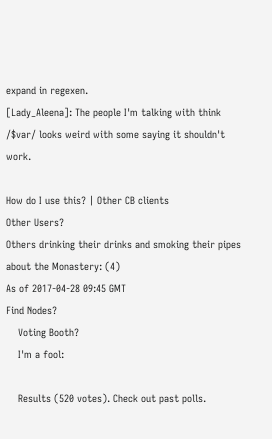expand in regexen.
[Lady_Aleena]: The people I'm talking with think /$var/ looks weird with some saying it shouldn't work.

How do I use this? | Other CB clients
Other Users?
Others drinking their drinks and smoking their pipes about the Monastery: (4)
As of 2017-04-28 09:45 GMT
Find Nodes?
    Voting Booth?
    I'm a fool:

    Results (520 votes). Check out past polls.